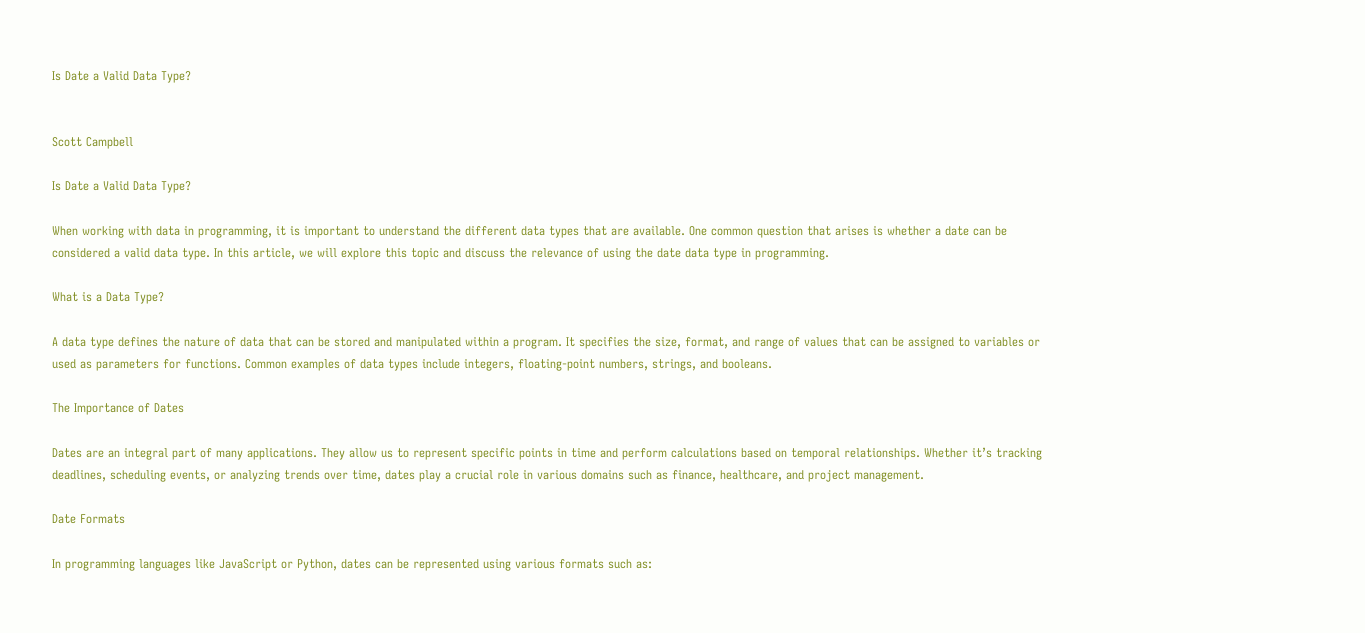Is Date a Valid Data Type?


Scott Campbell

Is Date a Valid Data Type?

When working with data in programming, it is important to understand the different data types that are available. One common question that arises is whether a date can be considered a valid data type. In this article, we will explore this topic and discuss the relevance of using the date data type in programming.

What is a Data Type?

A data type defines the nature of data that can be stored and manipulated within a program. It specifies the size, format, and range of values that can be assigned to variables or used as parameters for functions. Common examples of data types include integers, floating-point numbers, strings, and booleans.

The Importance of Dates

Dates are an integral part of many applications. They allow us to represent specific points in time and perform calculations based on temporal relationships. Whether it’s tracking deadlines, scheduling events, or analyzing trends over time, dates play a crucial role in various domains such as finance, healthcare, and project management.

Date Formats

In programming languages like JavaScript or Python, dates can be represented using various formats such as: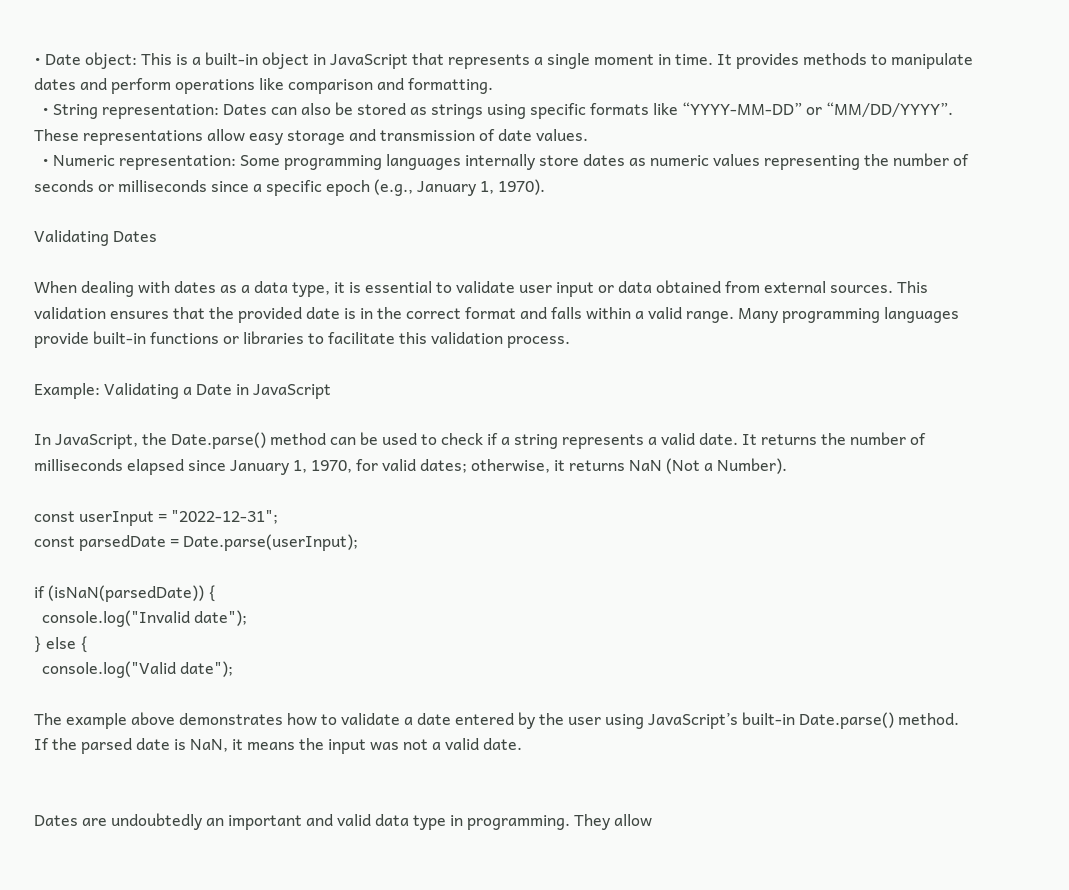• Date object: This is a built-in object in JavaScript that represents a single moment in time. It provides methods to manipulate dates and perform operations like comparison and formatting.
  • String representation: Dates can also be stored as strings using specific formats like “YYYY-MM-DD” or “MM/DD/YYYY”. These representations allow easy storage and transmission of date values.
  • Numeric representation: Some programming languages internally store dates as numeric values representing the number of seconds or milliseconds since a specific epoch (e.g., January 1, 1970).

Validating Dates

When dealing with dates as a data type, it is essential to validate user input or data obtained from external sources. This validation ensures that the provided date is in the correct format and falls within a valid range. Many programming languages provide built-in functions or libraries to facilitate this validation process.

Example: Validating a Date in JavaScript

In JavaScript, the Date.parse() method can be used to check if a string represents a valid date. It returns the number of milliseconds elapsed since January 1, 1970, for valid dates; otherwise, it returns NaN (Not a Number).

const userInput = "2022-12-31";
const parsedDate = Date.parse(userInput);

if (isNaN(parsedDate)) {
  console.log("Invalid date");
} else {
  console.log("Valid date");

The example above demonstrates how to validate a date entered by the user using JavaScript’s built-in Date.parse() method. If the parsed date is NaN, it means the input was not a valid date.


Dates are undoubtedly an important and valid data type in programming. They allow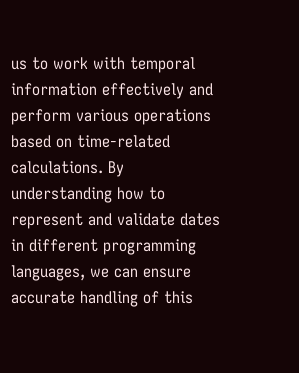us to work with temporal information effectively and perform various operations based on time-related calculations. By understanding how to represent and validate dates in different programming languages, we can ensure accurate handling of this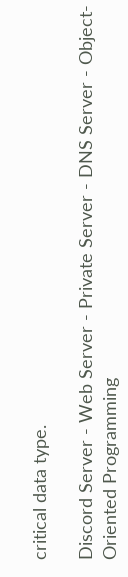critical data type.

Discord Server - Web Server - Private Server - DNS Server - Object-Oriented Programming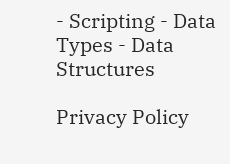- Scripting - Data Types - Data Structures

Privacy Policy